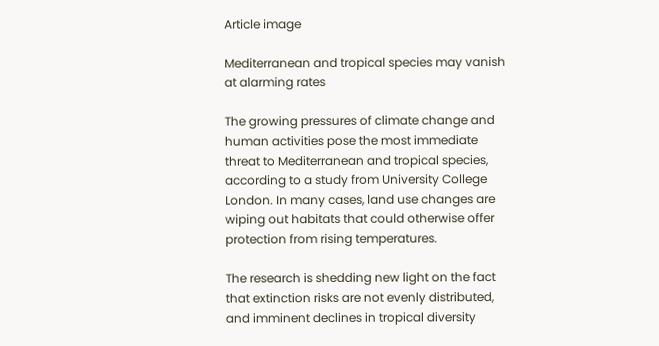Article image

Mediterranean and tropical species may vanish at alarming rates

The growing pressures of climate change and human activities pose the most immediate threat to Mediterranean and tropical species, according to a study from University College London. In many cases, land use changes are wiping out habitats that could otherwise offer protection from rising temperatures.

The research is shedding new light on the fact that extinction risks are not evenly distributed, and imminent declines in tropical diversity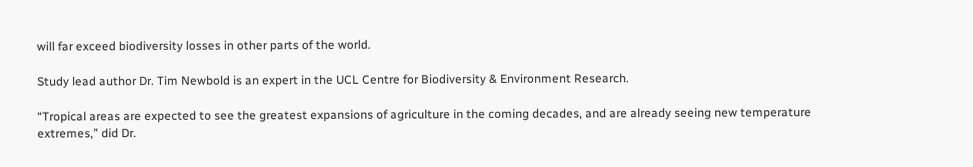will far exceed biodiversity losses in other parts of the world.

Study lead author Dr. Tim Newbold is an expert in the UCL Centre for Biodiversity & Environment Research.

“Tropical areas are expected to see the greatest expansions of agriculture in the coming decades, and are already seeing new temperature extremes,” did Dr.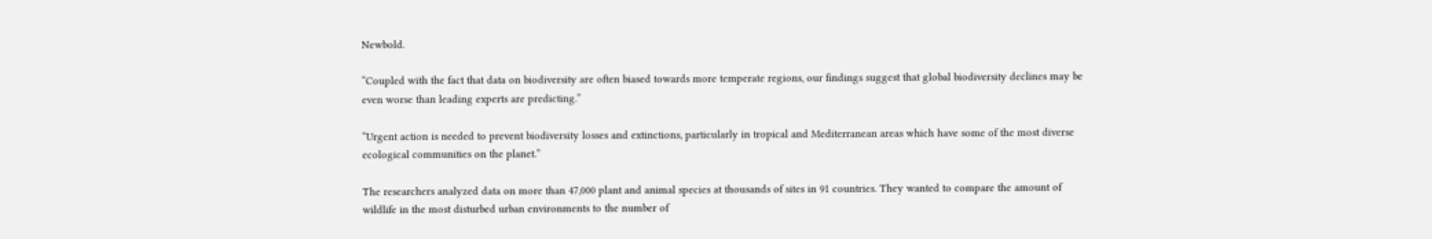Newbold.

“Coupled with the fact that data on biodiversity are often biased towards more temperate regions, our findings suggest that global biodiversity declines may be even worse than leading experts are predicting.”

“Urgent action is needed to prevent biodiversity losses and extinctions, particularly in tropical and Mediterranean areas which have some of the most diverse ecological communities on the planet.”

The researchers analyzed data on more than 47,000 plant and animal species at thousands of sites in 91 countries. They wanted to compare the amount of wildlife in the most disturbed urban environments to the number of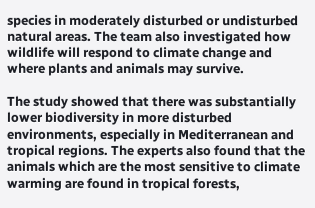species in moderately disturbed or undisturbed natural areas. The team also investigated how wildlife will respond to climate change and where plants and animals may survive.

The study showed that there was substantially lower biodiversity in more disturbed environments, especially in Mediterranean and tropical regions. The experts also found that the animals which are the most sensitive to climate warming are found in tropical forests,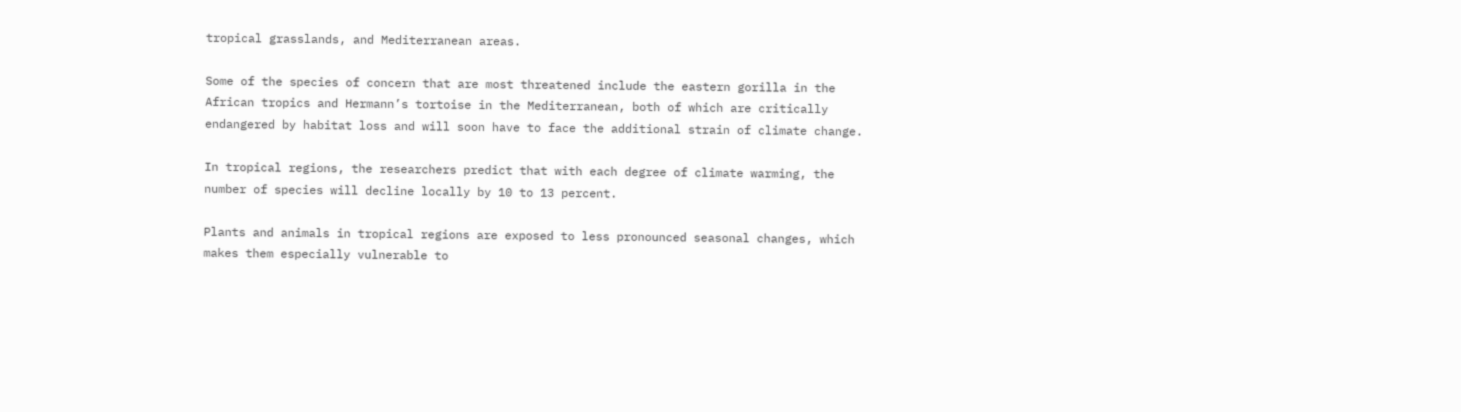tropical grasslands, and Mediterranean areas.

Some of the species of concern that are most threatened include the eastern gorilla in the African tropics and Hermann’s tortoise in the Mediterranean, both of which are critically endangered by habitat loss and will soon have to face the additional strain of climate change.

In tropical regions, the researchers predict that with each degree of climate warming, the number of species will decline locally by 10 to 13 percent.

Plants and animals in tropical regions are exposed to less pronounced seasonal changes, which makes them especially vulnerable to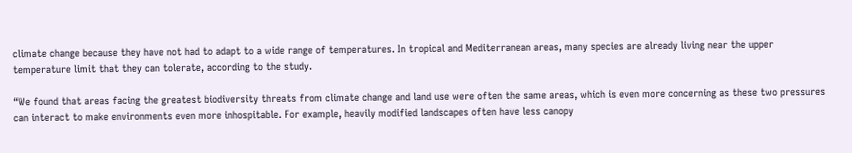climate change because they have not had to adapt to a wide range of temperatures. In tropical and Mediterranean areas, many species are already living near the upper temperature limit that they can tolerate, according to the study.

“We found that areas facing the greatest biodiversity threats from climate change and land use were often the same areas, which is even more concerning as these two pressures can interact to make environments even more inhospitable. For example, heavily modified landscapes often have less canopy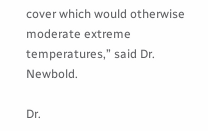cover which would otherwise moderate extreme temperatures,” said Dr. Newbold.

Dr.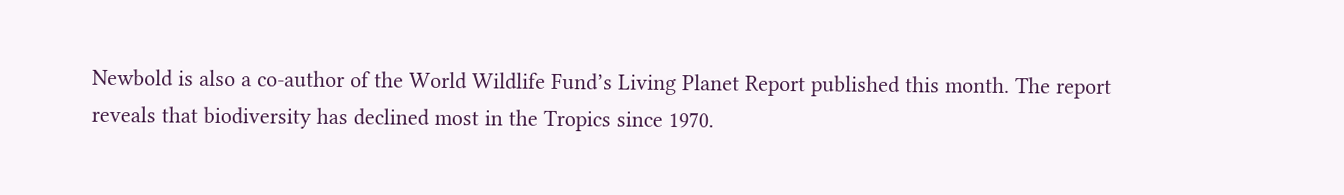Newbold is also a co-author of the World Wildlife Fund’s Living Planet Report published this month. The report reveals that biodiversity has declined most in the Tropics since 1970.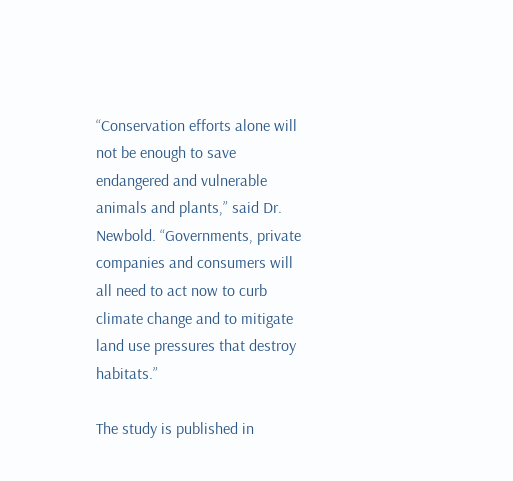“Conservation efforts alone will not be enough to save endangered and vulnerable animals and plants,” said Dr. Newbold. “Governments, private companies and consumers will all need to act now to curb climate change and to mitigate land use pressures that destroy habitats.”

The study is published in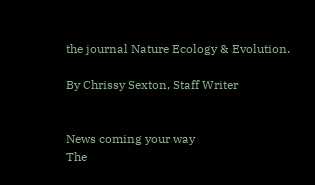the journal Nature Ecology & Evolution.

By Chrissy Sexton, Staff Writer


News coming your way
The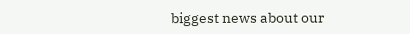biggest news about our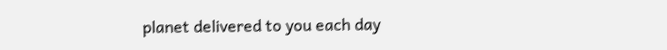planet delivered to you each day